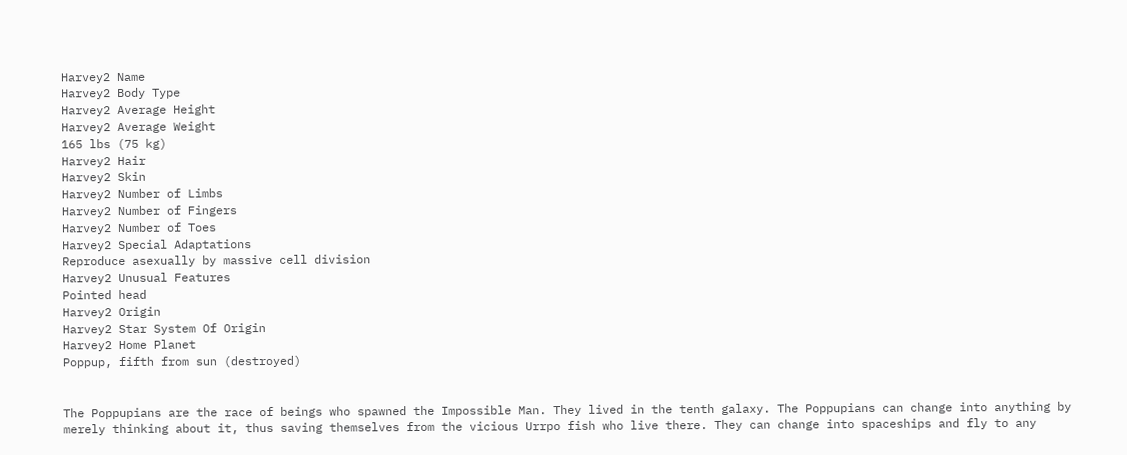Harvey2 Name
Harvey2 Body Type
Harvey2 Average Height
Harvey2 Average Weight
165 lbs (75 kg)
Harvey2 Hair
Harvey2 Skin
Harvey2 Number of Limbs
Harvey2 Number of Fingers
Harvey2 Number of Toes
Harvey2 Special Adaptations
Reproduce asexually by massive cell division
Harvey2 Unusual Features
Pointed head
Harvey2 Origin
Harvey2 Star System Of Origin
Harvey2 Home Planet
Poppup, fifth from sun (destroyed)


The Poppupians are the race of beings who spawned the Impossible Man. They lived in the tenth galaxy. The Poppupians can change into anything by merely thinking about it, thus saving themselves from the vicious Urrpo fish who live there. They can change into spaceships and fly to any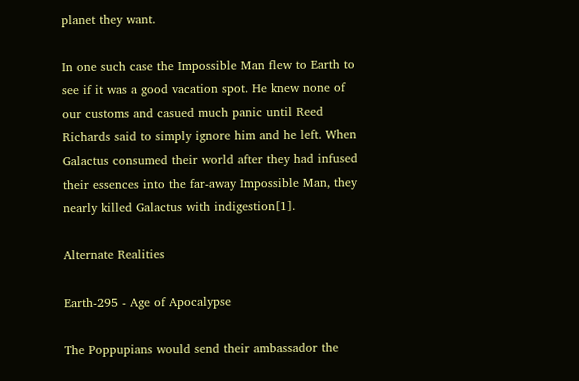planet they want.

In one such case the Impossible Man flew to Earth to see if it was a good vacation spot. He knew none of our customs and casued much panic until Reed Richards said to simply ignore him and he left. When Galactus consumed their world after they had infused their essences into the far-away Impossible Man, they nearly killed Galactus with indigestion[1].

Alternate Realities

Earth-295 - Age of Apocalypse

The Poppupians would send their ambassador the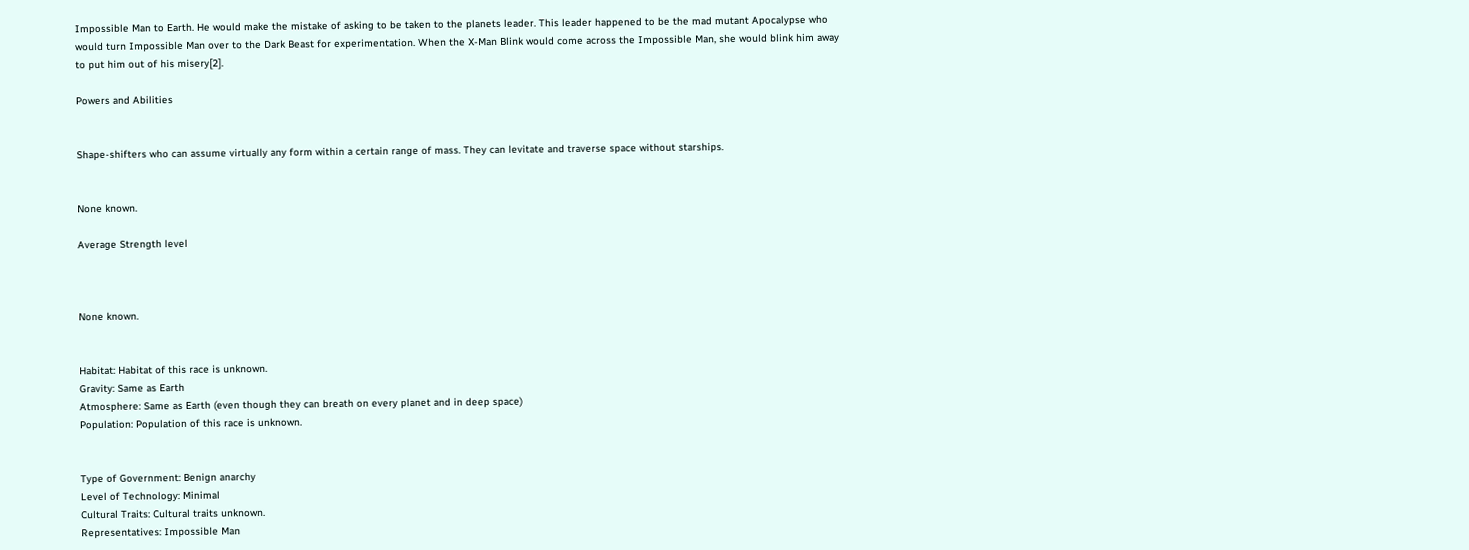Impossible Man to Earth. He would make the mistake of asking to be taken to the planets leader. This leader happened to be the mad mutant Apocalypse who would turn Impossible Man over to the Dark Beast for experimentation. When the X-Man Blink would come across the Impossible Man, she would blink him away to put him out of his misery[2].

Powers and Abilities


Shape-shifters who can assume virtually any form within a certain range of mass. They can levitate and traverse space without starships.


None known.

Average Strength level



None known.


Habitat: Habitat of this race is unknown.
Gravity: Same as Earth
Atmosphere: Same as Earth (even though they can breath on every planet and in deep space)
Population: Population of this race is unknown.


Type of Government: Benign anarchy
Level of Technology: Minimal
Cultural Traits: Cultural traits unknown.
Representatives: Impossible Man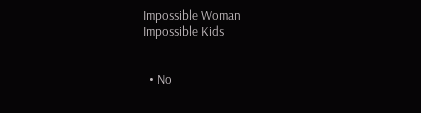Impossible Woman
Impossible Kids


  • No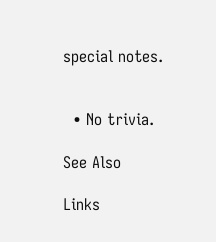special notes.


  • No trivia.

See Also

Links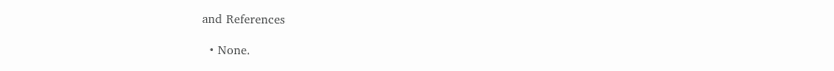and References

  • None.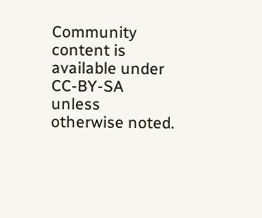Community content is available under CC-BY-SA unless otherwise noted.